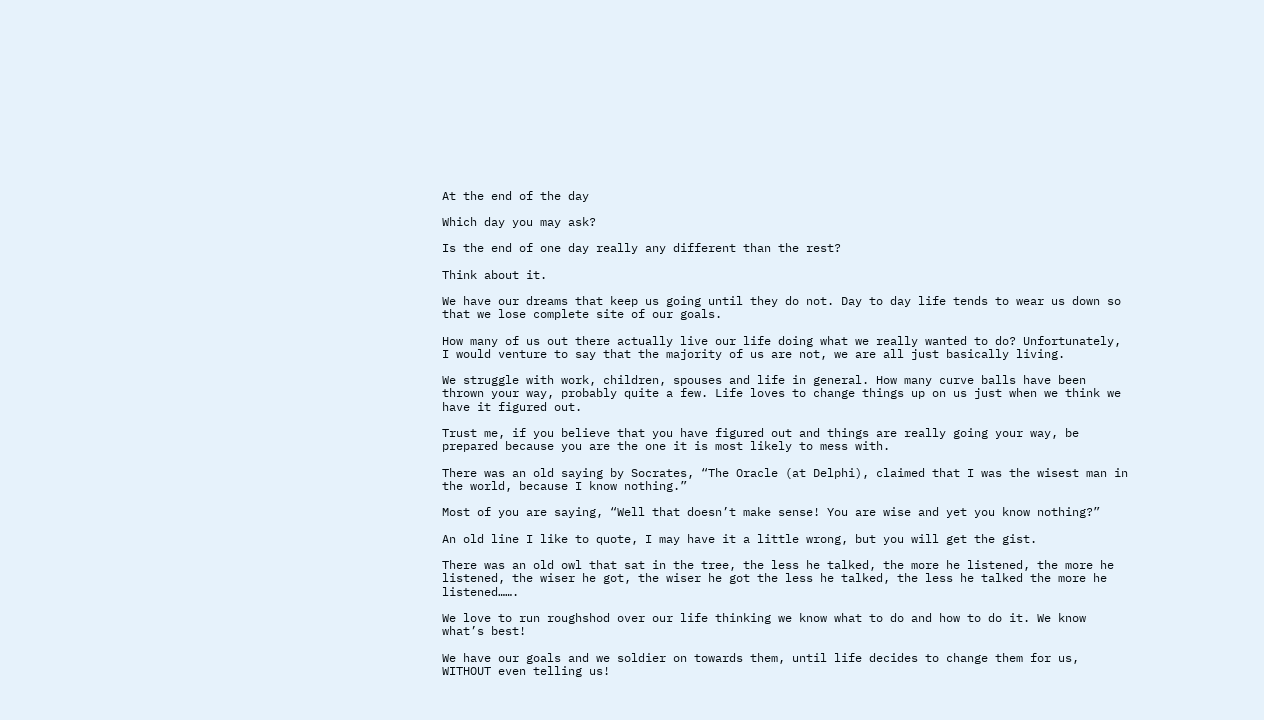At the end of the day

Which day you may ask?

Is the end of one day really any different than the rest?

Think about it.

We have our dreams that keep us going until they do not. Day to day life tends to wear us down so that we lose complete site of our goals.

How many of us out there actually live our life doing what we really wanted to do? Unfortunately, I would venture to say that the majority of us are not, we are all just basically living.

We struggle with work, children, spouses and life in general. How many curve balls have been thrown your way, probably quite a few. Life loves to change things up on us just when we think we have it figured out.

Trust me, if you believe that you have figured out and things are really going your way, be prepared because you are the one it is most likely to mess with.

There was an old saying by Socrates, “The Oracle (at Delphi), claimed that I was the wisest man in the world, because I know nothing.”

Most of you are saying, “Well that doesn’t make sense! You are wise and yet you know nothing?”

An old line I like to quote, I may have it a little wrong, but you will get the gist.

There was an old owl that sat in the tree, the less he talked, the more he listened, the more he listened, the wiser he got, the wiser he got the less he talked, the less he talked the more he listened…….

We love to run roughshod over our life thinking we know what to do and how to do it. We know what’s best!

We have our goals and we soldier on towards them, until life decides to change them for us, WITHOUT even telling us!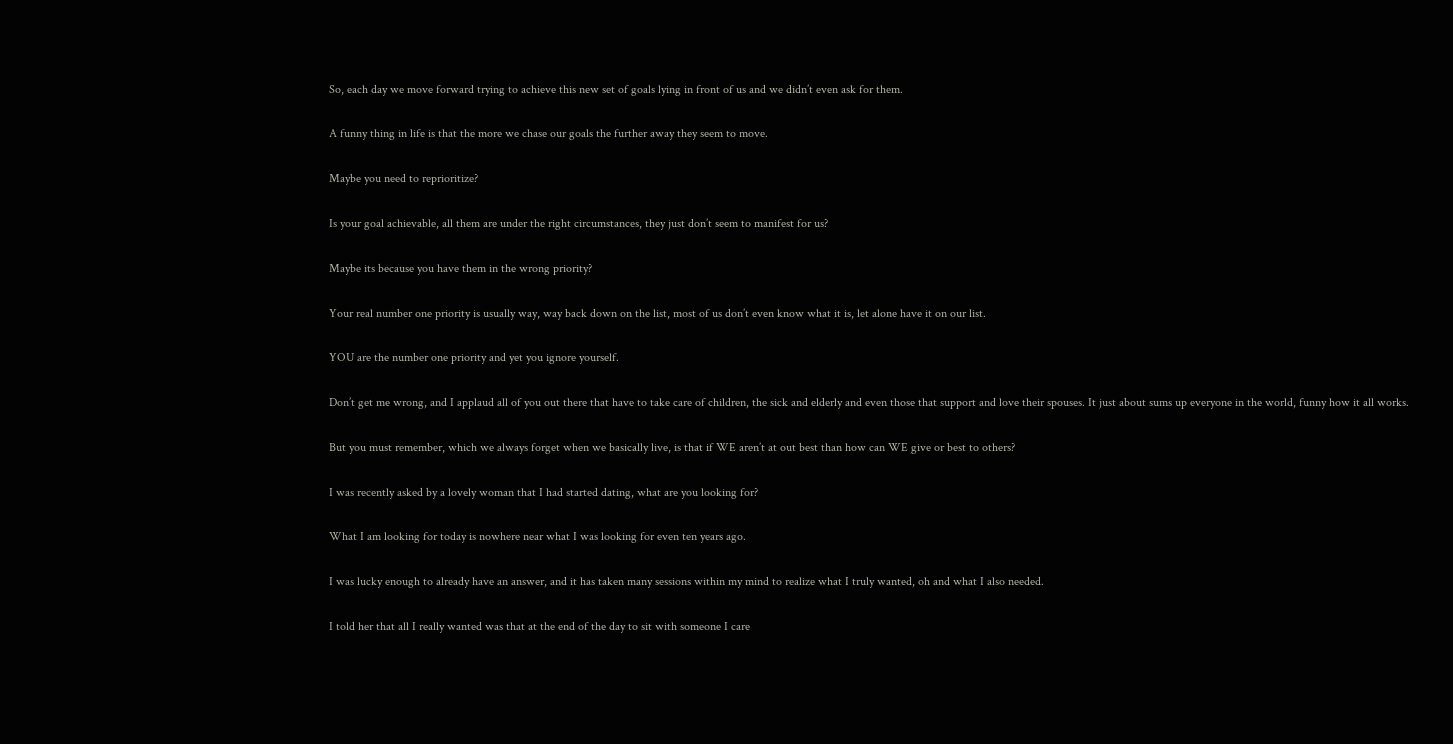So, each day we move forward trying to achieve this new set of goals lying in front of us and we didn’t even ask for them.

A funny thing in life is that the more we chase our goals the further away they seem to move.

Maybe you need to reprioritize?

Is your goal achievable, all them are under the right circumstances, they just don’t seem to manifest for us?

Maybe its because you have them in the wrong priority?

Your real number one priority is usually way, way back down on the list, most of us don’t even know what it is, let alone have it on our list.

YOU are the number one priority and yet you ignore yourself.

Don’t get me wrong, and I applaud all of you out there that have to take care of children, the sick and elderly and even those that support and love their spouses. It just about sums up everyone in the world, funny how it all works.

But you must remember, which we always forget when we basically live, is that if WE aren’t at out best than how can WE give or best to others?

I was recently asked by a lovely woman that I had started dating, what are you looking for?

What I am looking for today is nowhere near what I was looking for even ten years ago.

I was lucky enough to already have an answer, and it has taken many sessions within my mind to realize what I truly wanted, oh and what I also needed.

I told her that all I really wanted was that at the end of the day to sit with someone I care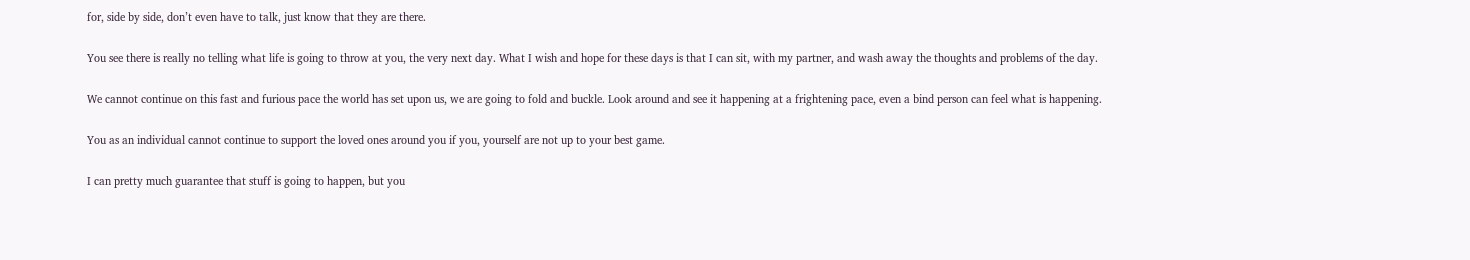for, side by side, don’t even have to talk, just know that they are there.

You see there is really no telling what life is going to throw at you, the very next day. What I wish and hope for these days is that I can sit, with my partner, and wash away the thoughts and problems of the day.

We cannot continue on this fast and furious pace the world has set upon us, we are going to fold and buckle. Look around and see it happening at a frightening pace, even a bind person can feel what is happening.

You as an individual cannot continue to support the loved ones around you if you, yourself are not up to your best game.

I can pretty much guarantee that stuff is going to happen, but you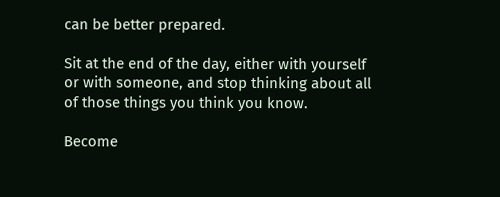can be better prepared.

Sit at the end of the day, either with yourself or with someone, and stop thinking about all of those things you think you know.

Become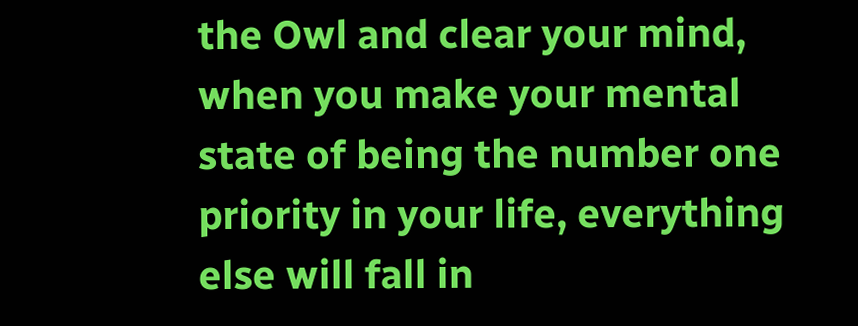the Owl and clear your mind, when you make your mental state of being the number one priority in your life, everything else will fall in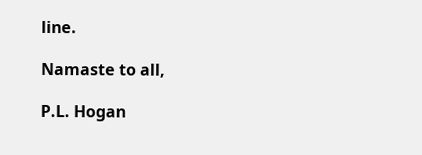line.

Namaste to all,

P.L. Hogan